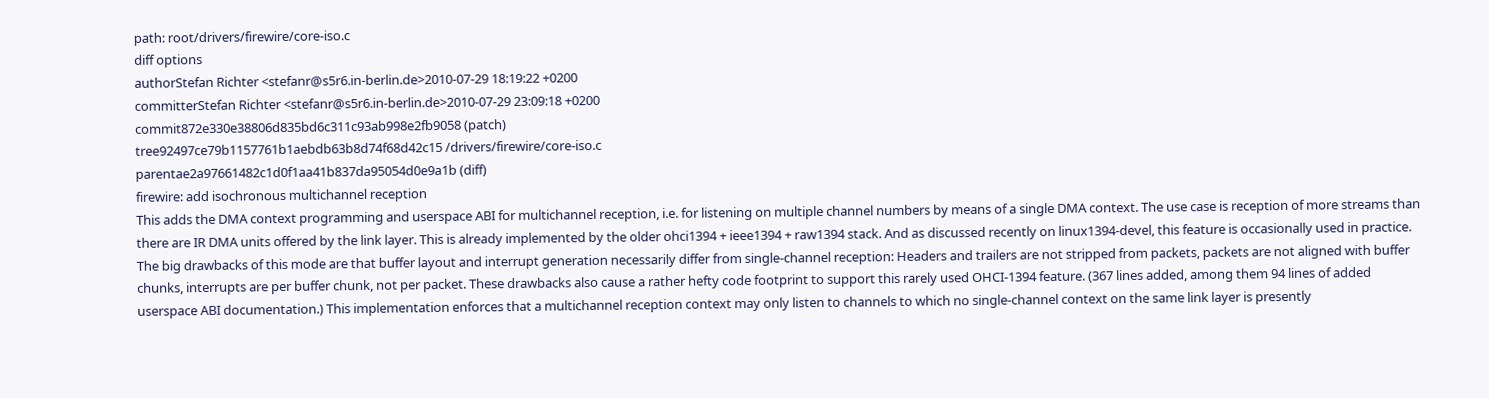path: root/drivers/firewire/core-iso.c
diff options
authorStefan Richter <stefanr@s5r6.in-berlin.de>2010-07-29 18:19:22 +0200
committerStefan Richter <stefanr@s5r6.in-berlin.de>2010-07-29 23:09:18 +0200
commit872e330e38806d835bd6c311c93ab998e2fb9058 (patch)
tree92497ce79b1157761b1aebdb63b8d74f68d42c15 /drivers/firewire/core-iso.c
parentae2a97661482c1d0f1aa41b837da95054d0e9a1b (diff)
firewire: add isochronous multichannel reception
This adds the DMA context programming and userspace ABI for multichannel reception, i.e. for listening on multiple channel numbers by means of a single DMA context. The use case is reception of more streams than there are IR DMA units offered by the link layer. This is already implemented by the older ohci1394 + ieee1394 + raw1394 stack. And as discussed recently on linux1394-devel, this feature is occasionally used in practice. The big drawbacks of this mode are that buffer layout and interrupt generation necessarily differ from single-channel reception: Headers and trailers are not stripped from packets, packets are not aligned with buffer chunks, interrupts are per buffer chunk, not per packet. These drawbacks also cause a rather hefty code footprint to support this rarely used OHCI-1394 feature. (367 lines added, among them 94 lines of added userspace ABI documentation.) This implementation enforces that a multichannel reception context may only listen to channels to which no single-channel context on the same link layer is presently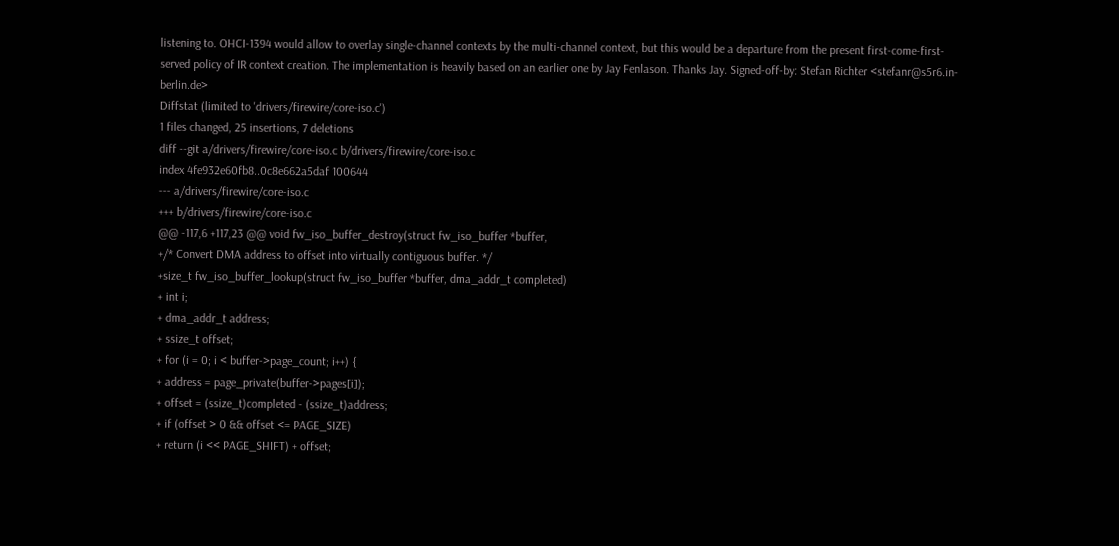listening to. OHCI-1394 would allow to overlay single-channel contexts by the multi-channel context, but this would be a departure from the present first-come-first-served policy of IR context creation. The implementation is heavily based on an earlier one by Jay Fenlason. Thanks Jay. Signed-off-by: Stefan Richter <stefanr@s5r6.in-berlin.de>
Diffstat (limited to 'drivers/firewire/core-iso.c')
1 files changed, 25 insertions, 7 deletions
diff --git a/drivers/firewire/core-iso.c b/drivers/firewire/core-iso.c
index 4fe932e60fb8..0c8e662a5daf 100644
--- a/drivers/firewire/core-iso.c
+++ b/drivers/firewire/core-iso.c
@@ -117,6 +117,23 @@ void fw_iso_buffer_destroy(struct fw_iso_buffer *buffer,
+/* Convert DMA address to offset into virtually contiguous buffer. */
+size_t fw_iso_buffer_lookup(struct fw_iso_buffer *buffer, dma_addr_t completed)
+ int i;
+ dma_addr_t address;
+ ssize_t offset;
+ for (i = 0; i < buffer->page_count; i++) {
+ address = page_private(buffer->pages[i]);
+ offset = (ssize_t)completed - (ssize_t)address;
+ if (offset > 0 && offset <= PAGE_SIZE)
+ return (i << PAGE_SHIFT) + offset;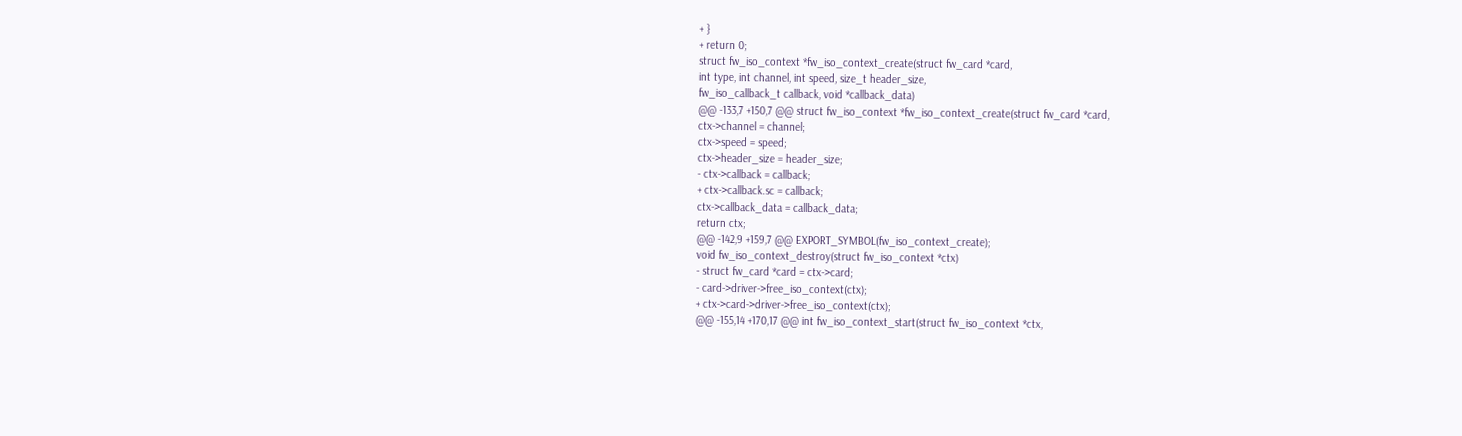+ }
+ return 0;
struct fw_iso_context *fw_iso_context_create(struct fw_card *card,
int type, int channel, int speed, size_t header_size,
fw_iso_callback_t callback, void *callback_data)
@@ -133,7 +150,7 @@ struct fw_iso_context *fw_iso_context_create(struct fw_card *card,
ctx->channel = channel;
ctx->speed = speed;
ctx->header_size = header_size;
- ctx->callback = callback;
+ ctx->callback.sc = callback;
ctx->callback_data = callback_data;
return ctx;
@@ -142,9 +159,7 @@ EXPORT_SYMBOL(fw_iso_context_create);
void fw_iso_context_destroy(struct fw_iso_context *ctx)
- struct fw_card *card = ctx->card;
- card->driver->free_iso_context(ctx);
+ ctx->card->driver->free_iso_context(ctx);
@@ -155,14 +170,17 @@ int fw_iso_context_start(struct fw_iso_context *ctx,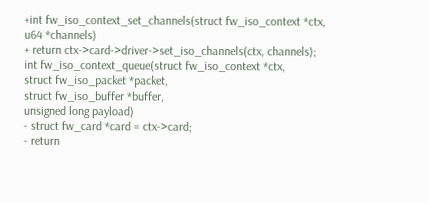+int fw_iso_context_set_channels(struct fw_iso_context *ctx, u64 *channels)
+ return ctx->card->driver->set_iso_channels(ctx, channels);
int fw_iso_context_queue(struct fw_iso_context *ctx,
struct fw_iso_packet *packet,
struct fw_iso_buffer *buffer,
unsigned long payload)
- struct fw_card *card = ctx->card;
- return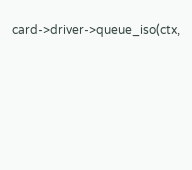card->driver->queue_iso(ctx,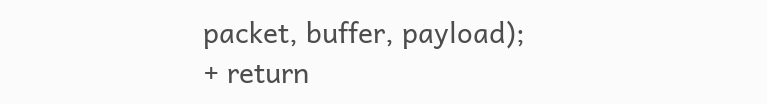packet, buffer, payload);
+ return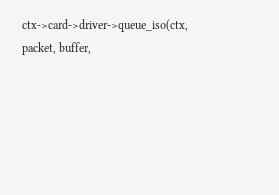ctx->card->driver->queue_iso(ctx, packet, buffer,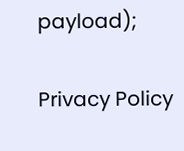payload);

Privacy Policy